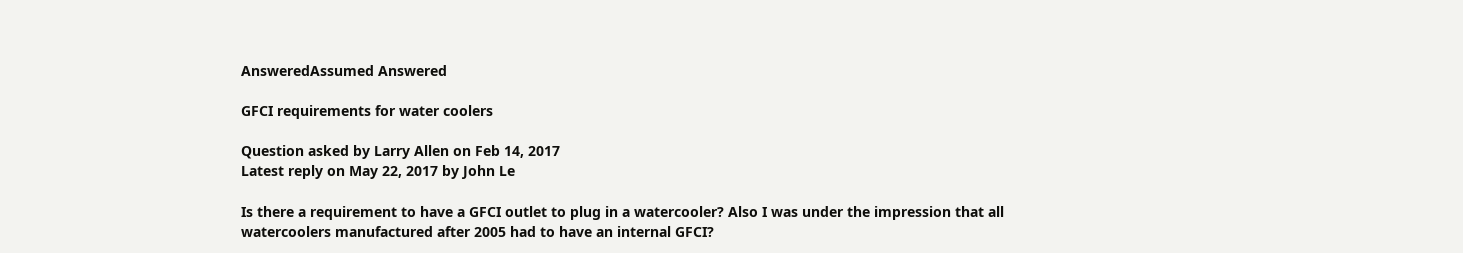AnsweredAssumed Answered

GFCI requirements for water coolers

Question asked by Larry Allen on Feb 14, 2017
Latest reply on May 22, 2017 by John Le

Is there a requirement to have a GFCI outlet to plug in a watercooler? Also I was under the impression that all watercoolers manufactured after 2005 had to have an internal GFCI?